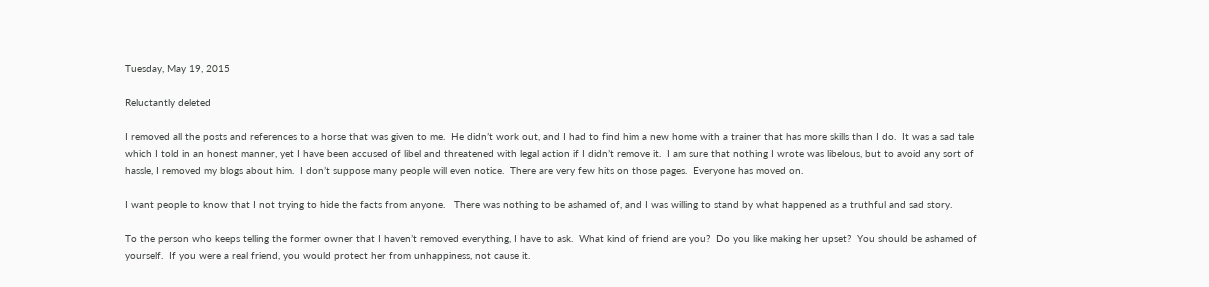Tuesday, May 19, 2015

Reluctantly deleted

I removed all the posts and references to a horse that was given to me.  He didn’t work out, and I had to find him a new home with a trainer that has more skills than I do.  It was a sad tale which I told in an honest manner, yet I have been accused of libel and threatened with legal action if I didn’t remove it.  I am sure that nothing I wrote was libelous, but to avoid any sort of hassle, I removed my blogs about him.  I don’t suppose many people will even notice.  There are very few hits on those pages.  Everyone has moved on.

I want people to know that I not trying to hide the facts from anyone.   There was nothing to be ashamed of, and I was willing to stand by what happened as a truthful and sad story.

To the person who keeps telling the former owner that I haven’t removed everything, I have to ask.  What kind of friend are you?  Do you like making her upset?  You should be ashamed of yourself.  If you were a real friend, you would protect her from unhappiness, not cause it.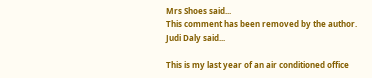Mrs Shoes said...
This comment has been removed by the author.
Judi Daly said...

This is my last year of an air conditioned office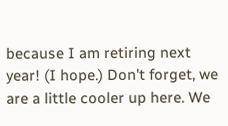because I am retiring next year! (I hope.) Don't forget, we are a little cooler up here. We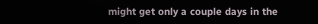might get only a couple days in the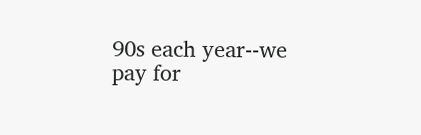90s each year--we pay for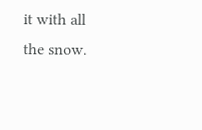it with all the snow.